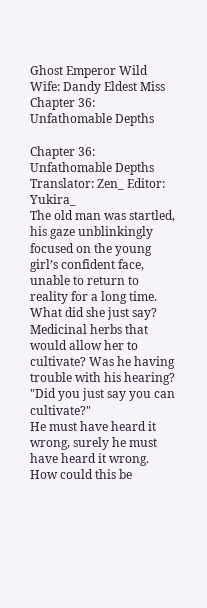Ghost Emperor Wild Wife: Dandy Eldest Miss
Chapter 36: Unfathomable Depths

Chapter 36: Unfathomable Depths
Translator: Zen_ Editor: Yukira_
The old man was startled, his gaze unblinkingly focused on the young girl’s confident face, unable to return to reality for a long time.
What did she just say? Medicinal herbs that would allow her to cultivate? Was he having trouble with his hearing?
"Did you just say you can cultivate?"
He must have heard it wrong, surely he must have heard it wrong. How could this be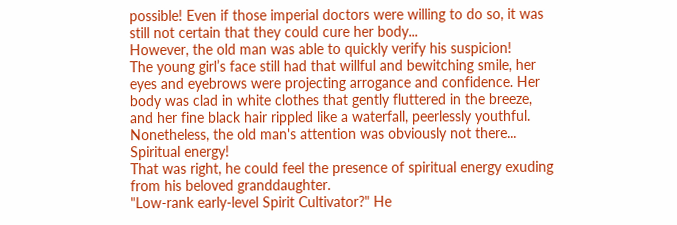possible! Even if those imperial doctors were willing to do so, it was still not certain that they could cure her body...
However, the old man was able to quickly verify his suspicion!
The young girl’s face still had that willful and bewitching smile, her eyes and eyebrows were projecting arrogance and confidence. Her body was clad in white clothes that gently fluttered in the breeze, and her fine black hair rippled like a waterfall, peerlessly youthful.
Nonetheless, the old man's attention was obviously not there...
Spiritual energy!
That was right, he could feel the presence of spiritual energy exuding from his beloved granddaughter.
"Low-rank early-level Spirit Cultivator?" He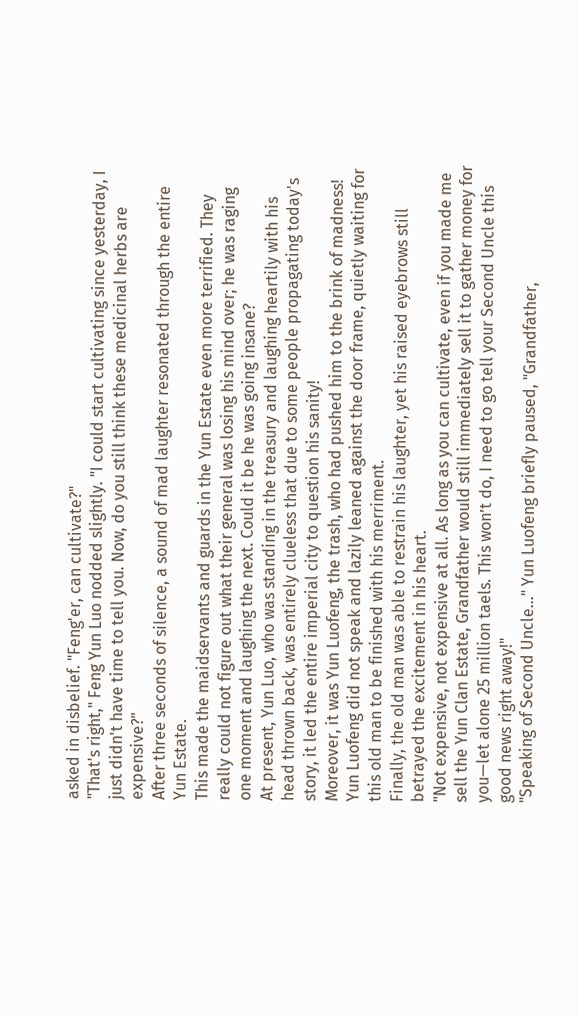asked in disbelief. "Feng'er, can cultivate?"
"That's right," Feng Yun Luo nodded slightly. "I could start cultivating since yesterday, I just didn't have time to tell you. Now, do you still think these medicinal herbs are expensive?"
After three seconds of silence, a sound of mad laughter resonated through the entire Yun Estate.
This made the maidservants and guards in the Yun Estate even more terrified. They really could not figure out what their general was losing his mind over; he was raging one moment and laughing the next. Could it be he was going insane?
At present, Yun Luo, who was standing in the treasury and laughing heartily with his head thrown back, was entirely clueless that due to some people propagating today's story, it led the entire imperial city to question his sanity!
Moreover, it was Yun Luofeng, the trash, who had pushed him to the brink of madness!
Yun Luofeng did not speak and lazily leaned against the door frame, quietly waiting for this old man to be finished with his merriment.
Finally, the old man was able to restrain his laughter, yet his raised eyebrows still betrayed the excitement in his heart.
"Not expensive, not expensive at all. As long as you can cultivate, even if you made me sell the Yun Clan Estate, Grandfather would still immediately sell it to gather money for you—let alone 25 million taels. This won’t do, I need to go tell your Second Uncle this good news right away!"
"Speaking of Second Uncle…" Yun Luofeng briefly paused, "Grandfather,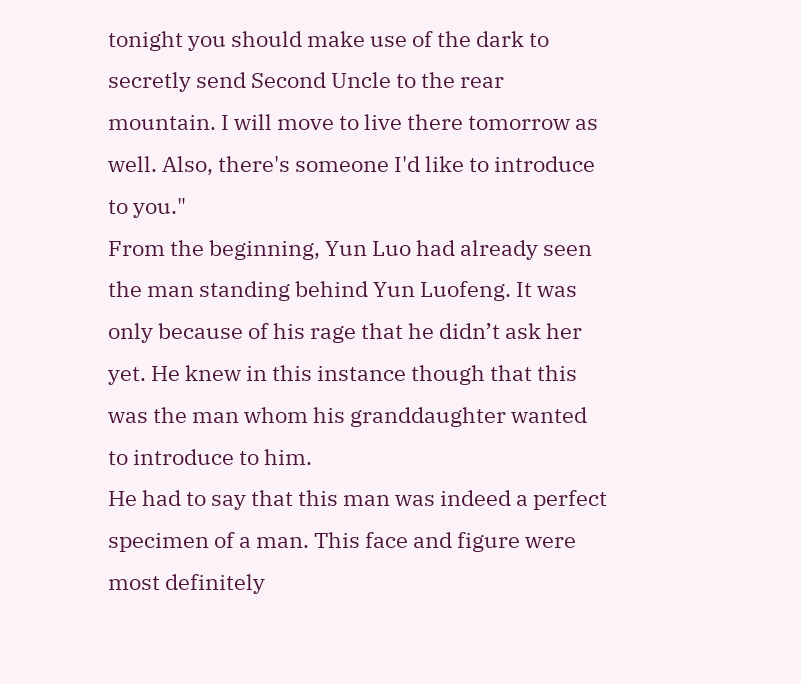tonight you should make use of the dark to secretly send Second Uncle to the rear mountain. I will move to live there tomorrow as well. Also, there's someone I'd like to introduce to you."
From the beginning, Yun Luo had already seen the man standing behind Yun Luofeng. It was only because of his rage that he didn’t ask her yet. He knew in this instance though that this was the man whom his granddaughter wanted to introduce to him.
He had to say that this man was indeed a perfect specimen of a man. This face and figure were most definitely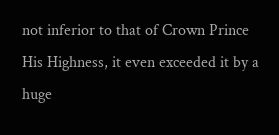not inferior to that of Crown Prince His Highness, it even exceeded it by a huge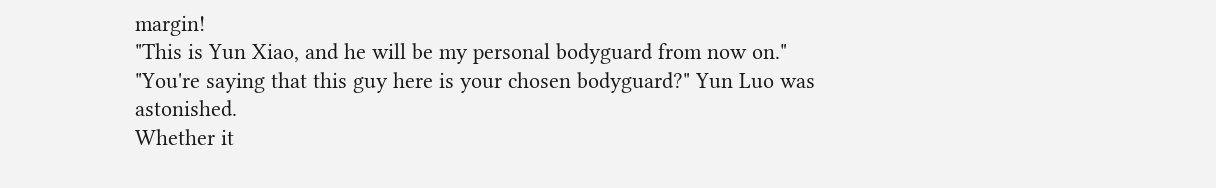margin!
"This is Yun Xiao, and he will be my personal bodyguard from now on."
"You're saying that this guy here is your chosen bodyguard?" Yun Luo was astonished.
Whether it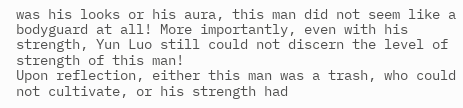was his looks or his aura, this man did not seem like a bodyguard at all! More importantly, even with his strength, Yun Luo still could not discern the level of strength of this man!
Upon reflection, either this man was a trash, who could not cultivate, or his strength had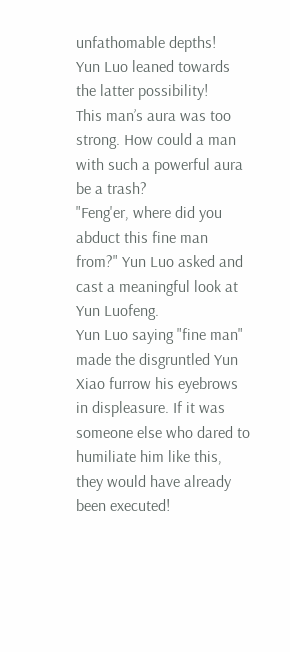unfathomable depths!
Yun Luo leaned towards the latter possibility!
This man’s aura was too strong. How could a man with such a powerful aura be a trash?
"Feng'er, where did you abduct this fine man from?" Yun Luo asked and cast a meaningful look at Yun Luofeng.
Yun Luo saying "fine man" made the disgruntled Yun Xiao furrow his eyebrows in displeasure. If it was someone else who dared to humiliate him like this, they would have already been executed!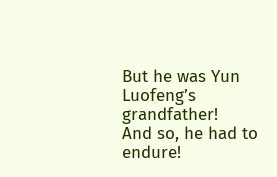But he was Yun Luofeng’s grandfather!
And so, he had to endure!